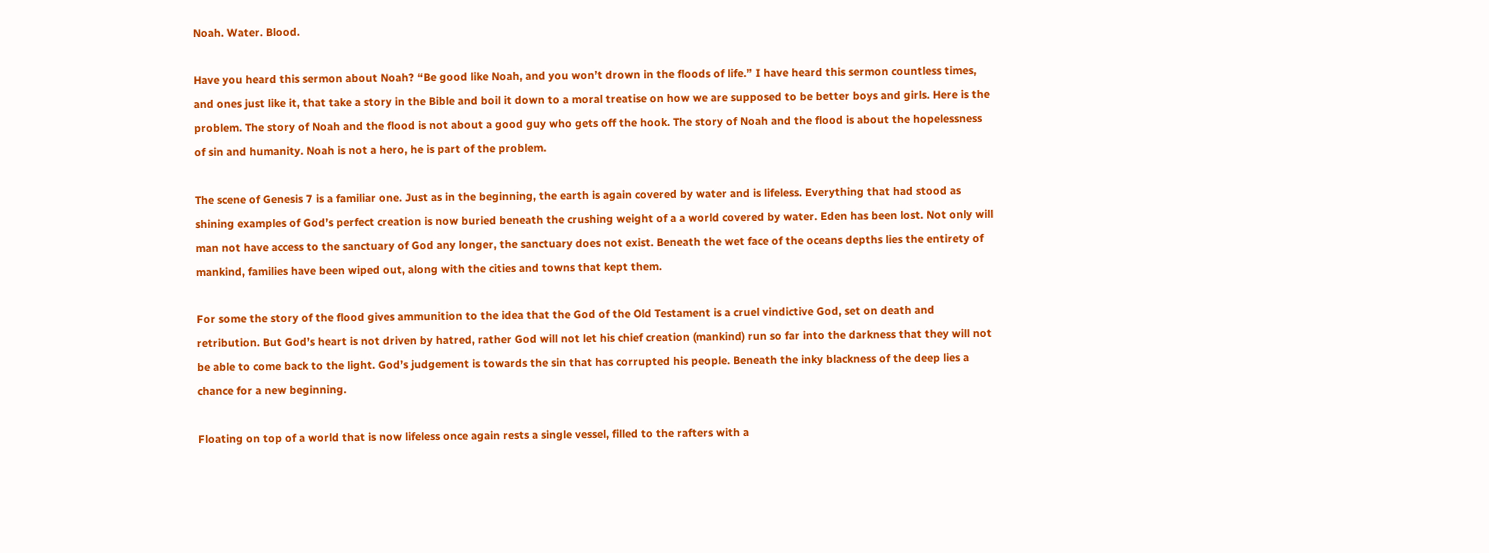Noah. Water. Blood.

Have you heard this sermon about Noah? “Be good like Noah, and you won’t drown in the floods of life.” I have heard this sermon countless times, and ones just like it, that take a story in the Bible and boil it down to a moral treatise on how we are supposed to be better boys and girls. Here is the problem. The story of Noah and the flood is not about a good guy who gets off the hook. The story of Noah and the flood is about the hopelessness of sin and humanity. Noah is not a hero, he is part of the problem.

The scene of Genesis 7 is a familiar one. Just as in the beginning, the earth is again covered by water and is lifeless. Everything that had stood as shining examples of God’s perfect creation is now buried beneath the crushing weight of a a world covered by water. Eden has been lost. Not only will man not have access to the sanctuary of God any longer, the sanctuary does not exist. Beneath the wet face of the oceans depths lies the entirety of mankind, families have been wiped out, along with the cities and towns that kept them.

For some the story of the flood gives ammunition to the idea that the God of the Old Testament is a cruel vindictive God, set on death and retribution. But God’s heart is not driven by hatred, rather God will not let his chief creation (mankind) run so far into the darkness that they will not be able to come back to the light. God’s judgement is towards the sin that has corrupted his people. Beneath the inky blackness of the deep lies a chance for a new beginning.

Floating on top of a world that is now lifeless once again rests a single vessel, filled to the rafters with a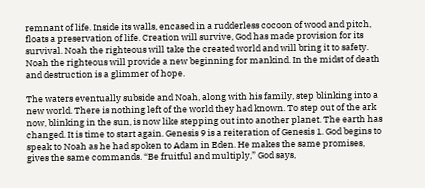remnant of life. Inside its walls, encased in a rudderless cocoon of wood and pitch, floats a preservation of life. Creation will survive, God has made provision for its survival. Noah the righteous will take the created world and will bring it to safety. Noah the righteous will provide a new beginning for mankind. In the midst of death and destruction is a glimmer of hope.

The waters eventually subside and Noah, along with his family, step blinking into a new world. There is nothing left of the world they had known. To step out of the ark now, blinking in the sun, is now like stepping out into another planet. The earth has changed. It is time to start again. Genesis 9 is a reiteration of Genesis 1. God begins to speak to Noah as he had spoken to Adam in Eden. He makes the same promises, gives the same commands. “Be fruitful and multiply,” God says,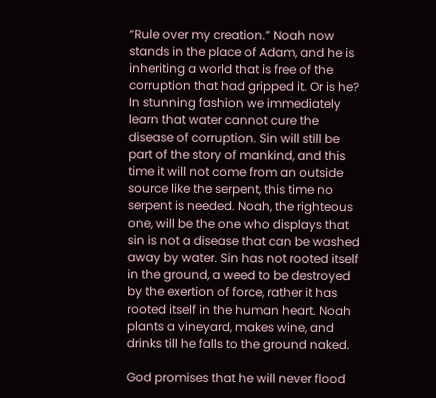“Rule over my creation.” Noah now stands in the place of Adam, and he is inheriting a world that is free of the corruption that had gripped it. Or is he? In stunning fashion we immediately learn that water cannot cure the disease of corruption. Sin will still be part of the story of mankind, and this time it will not come from an outside source like the serpent, this time no serpent is needed. Noah, the righteous one, will be the one who displays that sin is not a disease that can be washed away by water. Sin has not rooted itself in the ground, a weed to be destroyed by the exertion of force, rather it has rooted itself in the human heart. Noah plants a vineyard, makes wine, and drinks till he falls to the ground naked.

God promises that he will never flood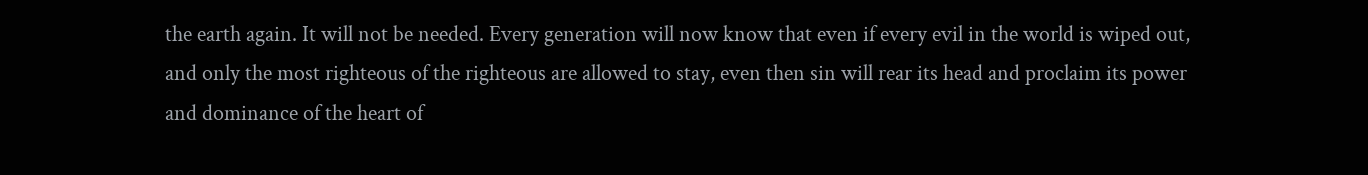the earth again. It will not be needed. Every generation will now know that even if every evil in the world is wiped out, and only the most righteous of the righteous are allowed to stay, even then sin will rear its head and proclaim its power and dominance of the heart of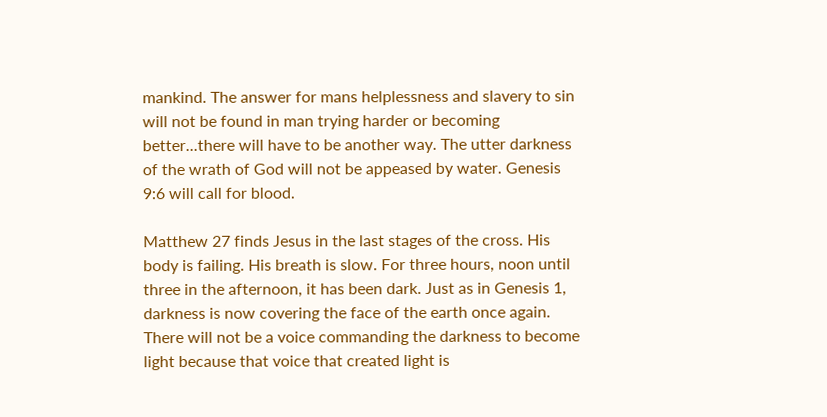mankind. The answer for mans helplessness and slavery to sin will not be found in man trying harder or becoming better...there will have to be another way. The utter darkness of the wrath of God will not be appeased by water. Genesis 9:6 will call for blood.

Matthew 27 finds Jesus in the last stages of the cross. His body is failing. His breath is slow. For three hours, noon until three in the afternoon, it has been dark. Just as in Genesis 1, darkness is now covering the face of the earth once again. There will not be a voice commanding the darkness to become light because that voice that created light is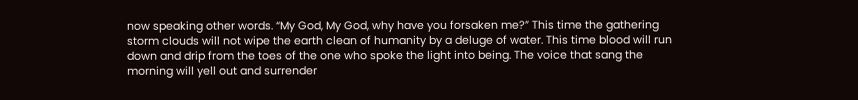now speaking other words. “My God, My God, why have you forsaken me?” This time the gathering storm clouds will not wipe the earth clean of humanity by a deluge of water. This time blood will run down and drip from the toes of the one who spoke the light into being. The voice that sang the morning will yell out and surrender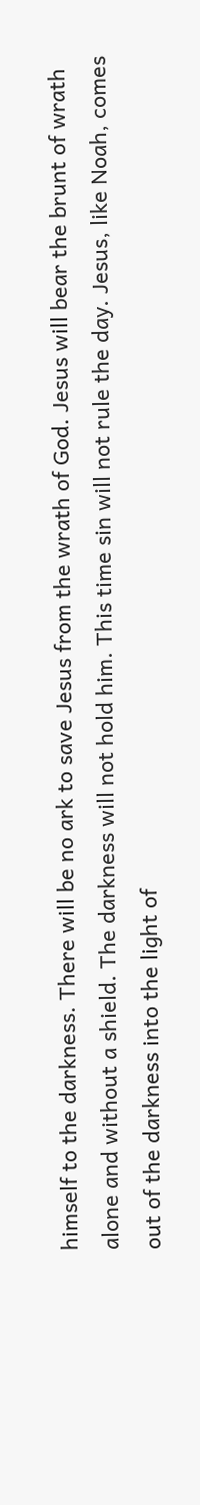himself to the darkness. There will be no ark to save Jesus from the wrath of God. Jesus will bear the brunt of wrath alone and without a shield. The darkness will not hold him. This time sin will not rule the day. Jesus, like Noah, comes out of the darkness into the light of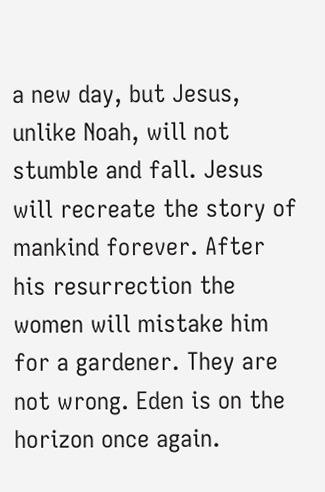a new day, but Jesus, unlike Noah, will not stumble and fall. Jesus will recreate the story of mankind forever. After his resurrection the women will mistake him for a gardener. They are not wrong. Eden is on the horizon once again.